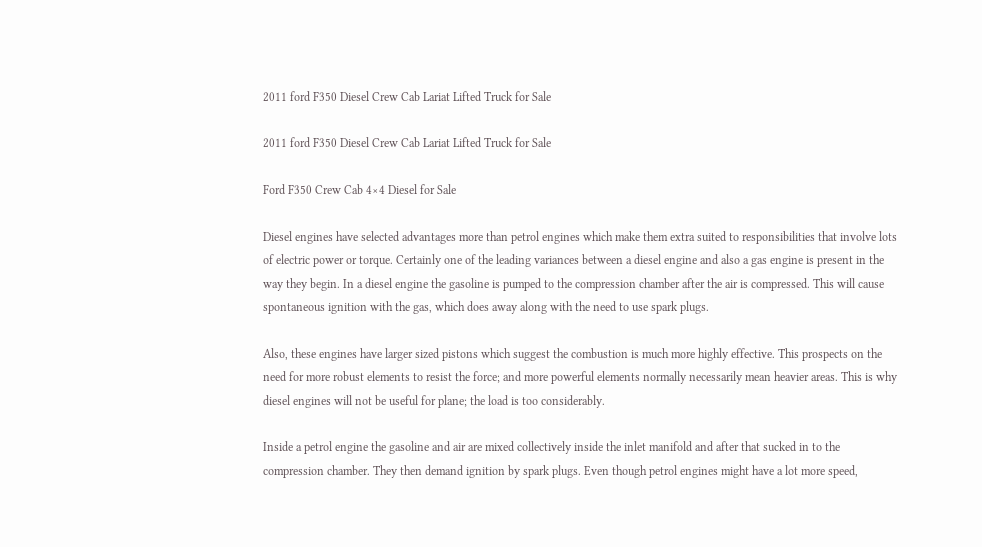2011 ford F350 Diesel Crew Cab Lariat Lifted Truck for Sale

2011 ford F350 Diesel Crew Cab Lariat Lifted Truck for Sale

Ford F350 Crew Cab 4×4 Diesel for Sale

Diesel engines have selected advantages more than petrol engines which make them extra suited to responsibilities that involve lots of electric power or torque. Certainly one of the leading variances between a diesel engine and also a gas engine is present in the way they begin. In a diesel engine the gasoline is pumped to the compression chamber after the air is compressed. This will cause spontaneous ignition with the gas, which does away along with the need to use spark plugs.

Also, these engines have larger sized pistons which suggest the combustion is much more highly effective. This prospects on the need for more robust elements to resist the force; and more powerful elements normally necessarily mean heavier areas. This is why diesel engines will not be useful for plane; the load is too considerably.

Inside a petrol engine the gasoline and air are mixed collectively inside the inlet manifold and after that sucked in to the compression chamber. They then demand ignition by spark plugs. Even though petrol engines might have a lot more speed,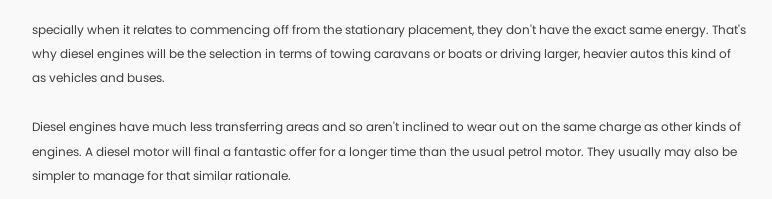specially when it relates to commencing off from the stationary placement, they don't have the exact same energy. That's why diesel engines will be the selection in terms of towing caravans or boats or driving larger, heavier autos this kind of as vehicles and buses.

Diesel engines have much less transferring areas and so aren't inclined to wear out on the same charge as other kinds of engines. A diesel motor will final a fantastic offer for a longer time than the usual petrol motor. They usually may also be simpler to manage for that similar rationale.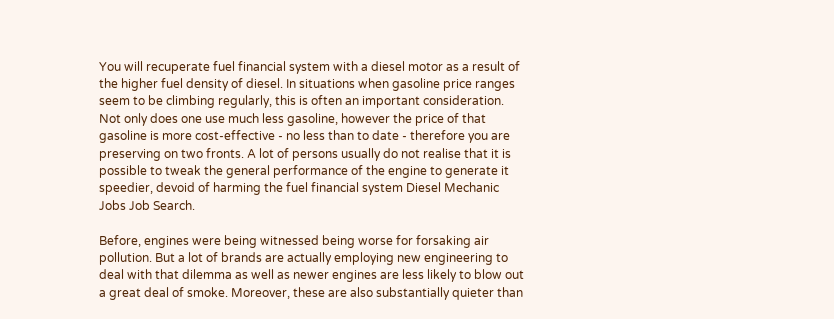You will recuperate fuel financial system with a diesel motor as a result of the higher fuel density of diesel. In situations when gasoline price ranges seem to be climbing regularly, this is often an important consideration. Not only does one use much less gasoline, however the price of that gasoline is more cost-effective - no less than to date - therefore you are preserving on two fronts. A lot of persons usually do not realise that it is possible to tweak the general performance of the engine to generate it speedier, devoid of harming the fuel financial system Diesel Mechanic Jobs Job Search.

Before, engines were being witnessed being worse for forsaking air pollution. But a lot of brands are actually employing new engineering to deal with that dilemma as well as newer engines are less likely to blow out a great deal of smoke. Moreover, these are also substantially quieter than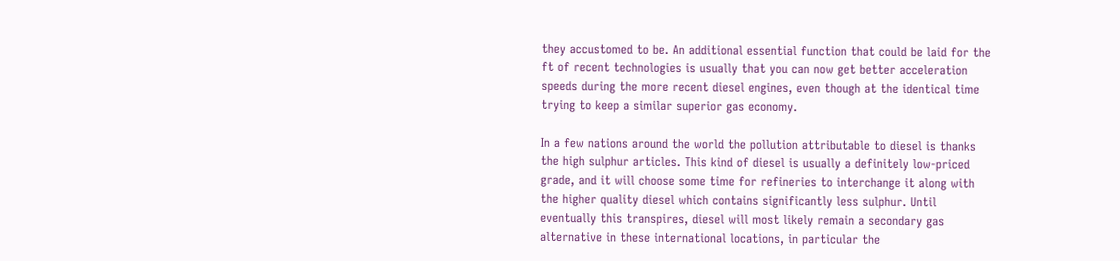they accustomed to be. An additional essential function that could be laid for the ft of recent technologies is usually that you can now get better acceleration speeds during the more recent diesel engines, even though at the identical time trying to keep a similar superior gas economy.

In a few nations around the world the pollution attributable to diesel is thanks the high sulphur articles. This kind of diesel is usually a definitely low-priced grade, and it will choose some time for refineries to interchange it along with the higher quality diesel which contains significantly less sulphur. Until eventually this transpires, diesel will most likely remain a secondary gas alternative in these international locations, in particular the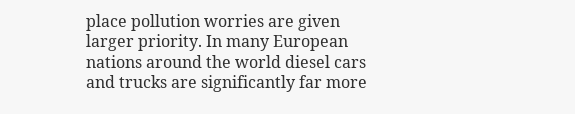place pollution worries are given larger priority. In many European nations around the world diesel cars and trucks are significantly far more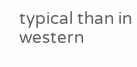typical than in western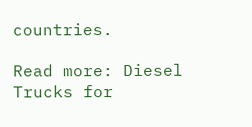countries.

Read more: Diesel Trucks for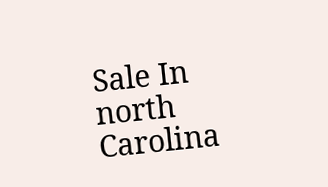Sale In north Carolina